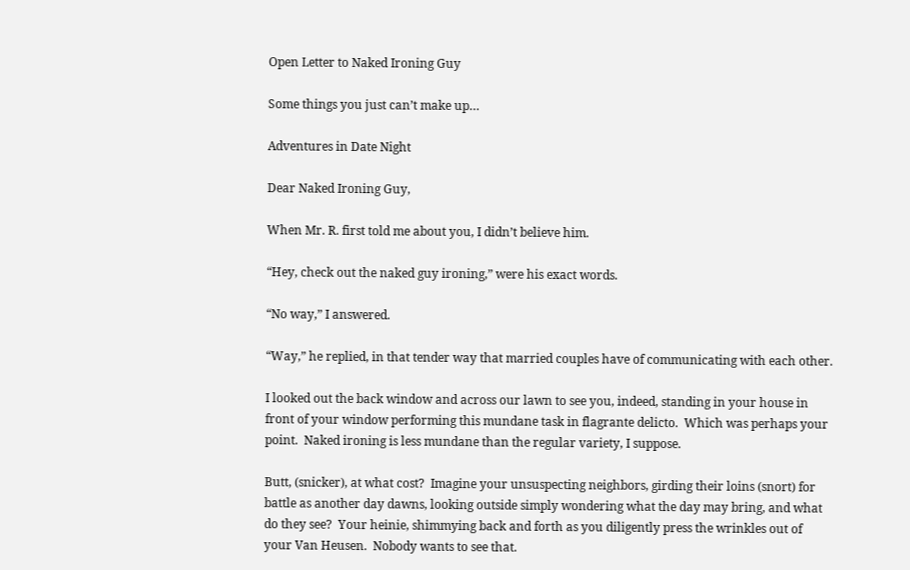Open Letter to Naked Ironing Guy

Some things you just can’t make up…

Adventures in Date Night

Dear Naked Ironing Guy,

When Mr. R. first told me about you, I didn’t believe him.

“Hey, check out the naked guy ironing,” were his exact words.

“No way,” I answered.

“Way,” he replied, in that tender way that married couples have of communicating with each other.

I looked out the back window and across our lawn to see you, indeed, standing in your house in front of your window performing this mundane task in flagrante delicto.  Which was perhaps your point.  Naked ironing is less mundane than the regular variety, I suppose.

Butt, (snicker), at what cost?  Imagine your unsuspecting neighbors, girding their loins (snort) for battle as another day dawns, looking outside simply wondering what the day may bring, and what do they see?  Your heinie, shimmying back and forth as you diligently press the wrinkles out of your Van Heusen.  Nobody wants to see that.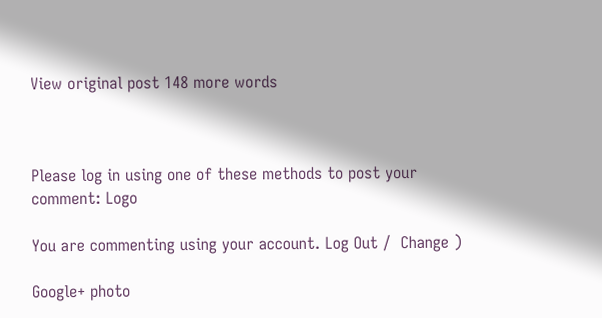View original post 148 more words



Please log in using one of these methods to post your comment: Logo

You are commenting using your account. Log Out /  Change )

Google+ photo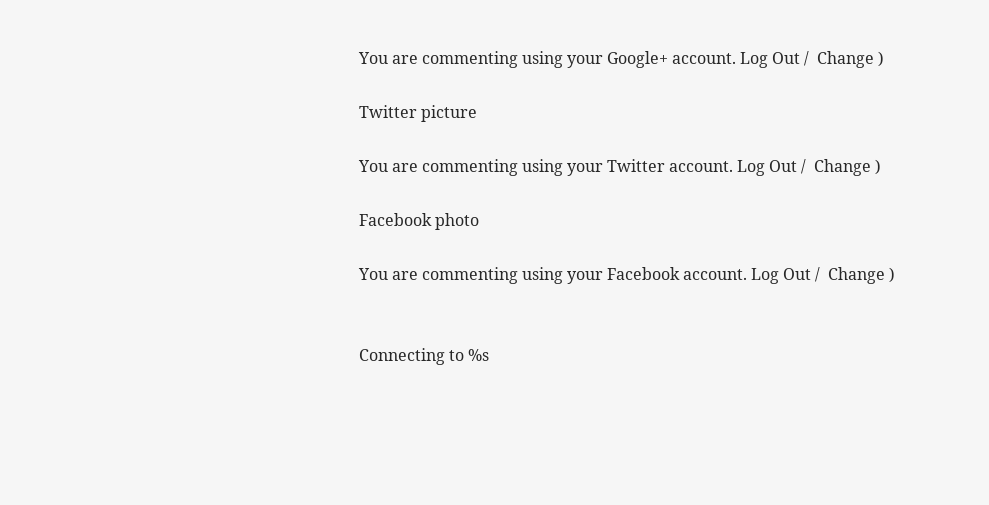You are commenting using your Google+ account. Log Out /  Change )

Twitter picture

You are commenting using your Twitter account. Log Out /  Change )

Facebook photo

You are commenting using your Facebook account. Log Out /  Change )


Connecting to %s